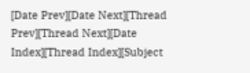[Date Prev][Date Next][Thread Prev][Thread Next][Date Index][Thread Index][Subject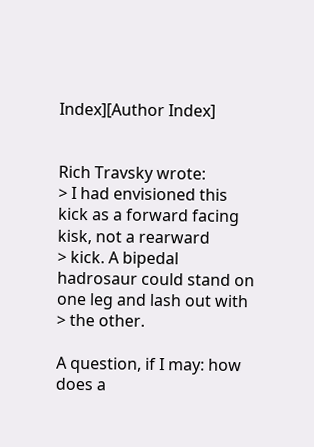Index][Author Index]


Rich Travsky wrote:
> I had envisioned this kick as a forward facing kisk, not a rearward
> kick. A bipedal hadrosaur could stand on one leg and lash out with
> the other.

A question, if I may: how does a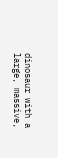dinosaur with a large, massive,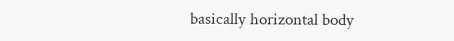basically horizontal body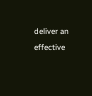deliver an effective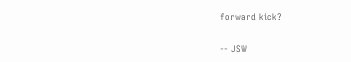forward kick?

-- JSW